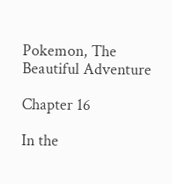Pokemon, The Beautiful Adventure

Chapter 16

In the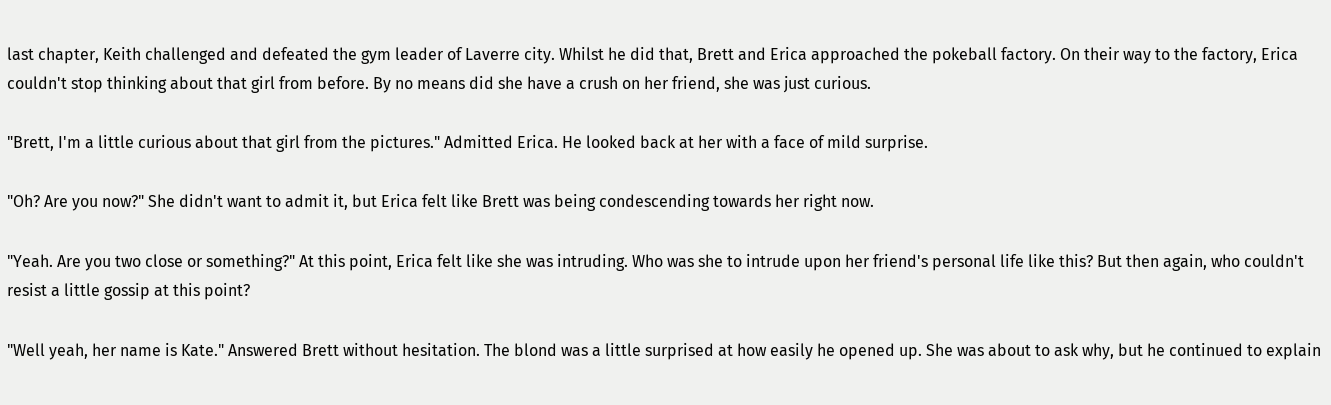last chapter, Keith challenged and defeated the gym leader of Laverre city. Whilst he did that, Brett and Erica approached the pokeball factory. On their way to the factory, Erica couldn't stop thinking about that girl from before. By no means did she have a crush on her friend, she was just curious.

"Brett, I'm a little curious about that girl from the pictures." Admitted Erica. He looked back at her with a face of mild surprise.

"Oh? Are you now?" She didn't want to admit it, but Erica felt like Brett was being condescending towards her right now.

"Yeah. Are you two close or something?" At this point, Erica felt like she was intruding. Who was she to intrude upon her friend's personal life like this? But then again, who couldn't resist a little gossip at this point?

"Well yeah, her name is Kate." Answered Brett without hesitation. The blond was a little surprised at how easily he opened up. She was about to ask why, but he continued to explain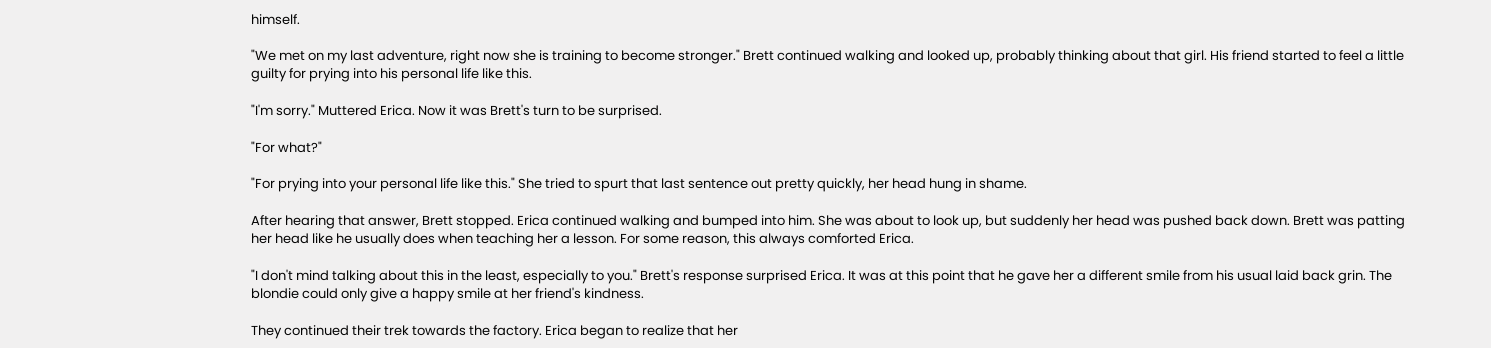himself.

"We met on my last adventure, right now she is training to become stronger." Brett continued walking and looked up, probably thinking about that girl. His friend started to feel a little guilty for prying into his personal life like this.

"I'm sorry." Muttered Erica. Now it was Brett's turn to be surprised.

"For what?"

"For prying into your personal life like this." She tried to spurt that last sentence out pretty quickly, her head hung in shame.

After hearing that answer, Brett stopped. Erica continued walking and bumped into him. She was about to look up, but suddenly her head was pushed back down. Brett was patting her head like he usually does when teaching her a lesson. For some reason, this always comforted Erica.

"I don't mind talking about this in the least, especially to you." Brett's response surprised Erica. It was at this point that he gave her a different smile from his usual laid back grin. The blondie could only give a happy smile at her friend's kindness.

They continued their trek towards the factory. Erica began to realize that her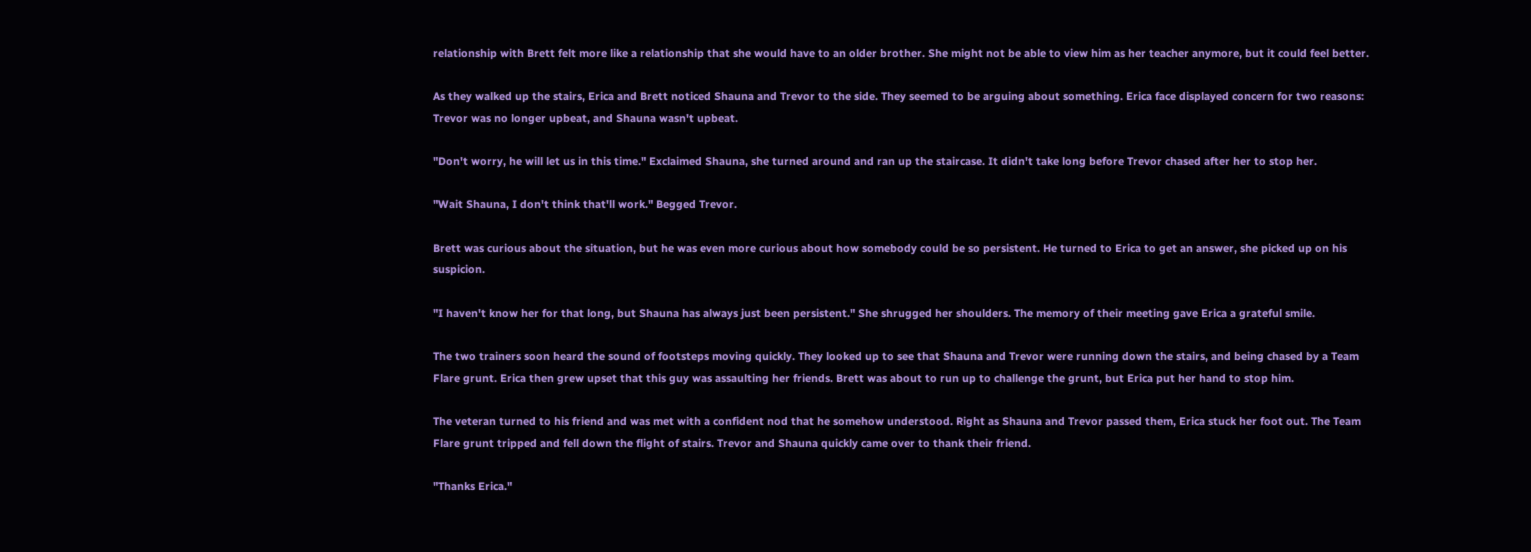relationship with Brett felt more like a relationship that she would have to an older brother. She might not be able to view him as her teacher anymore, but it could feel better.

As they walked up the stairs, Erica and Brett noticed Shauna and Trevor to the side. They seemed to be arguing about something. Erica face displayed concern for two reasons: Trevor was no longer upbeat, and Shauna wasn't upbeat.

"Don't worry, he will let us in this time." Exclaimed Shauna, she turned around and ran up the staircase. It didn't take long before Trevor chased after her to stop her.

"Wait Shauna, I don't think that'll work." Begged Trevor.

Brett was curious about the situation, but he was even more curious about how somebody could be so persistent. He turned to Erica to get an answer, she picked up on his suspicion.

"I haven't know her for that long, but Shauna has always just been persistent." She shrugged her shoulders. The memory of their meeting gave Erica a grateful smile.

The two trainers soon heard the sound of footsteps moving quickly. They looked up to see that Shauna and Trevor were running down the stairs, and being chased by a Team Flare grunt. Erica then grew upset that this guy was assaulting her friends. Brett was about to run up to challenge the grunt, but Erica put her hand to stop him.

The veteran turned to his friend and was met with a confident nod that he somehow understood. Right as Shauna and Trevor passed them, Erica stuck her foot out. The Team Flare grunt tripped and fell down the flight of stairs. Trevor and Shauna quickly came over to thank their friend.

"Thanks Erica."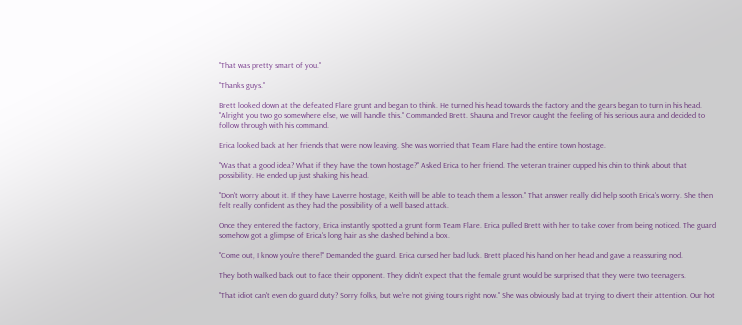"That was pretty smart of you."

"Thanks guys."

Brett looked down at the defeated Flare grunt and began to think. He turned his head towards the factory and the gears began to turn in his head. "Alright you two go somewhere else, we will handle this." Commanded Brett. Shauna and Trevor caught the feeling of his serious aura and decided to follow through with his command.

Erica looked back at her friends that were now leaving. She was worried that Team Flare had the entire town hostage.

"Was that a good idea? What if they have the town hostage?" Asked Erica to her friend. The veteran trainer cupped his chin to think about that possibility. He ended up just shaking his head.

"Don't worry about it. If they have Laverre hostage, Keith will be able to teach them a lesson." That answer really did help sooth Erica's worry. She then felt really confident as they had the possibility of a well based attack.

Once they entered the factory, Erica instantly spotted a grunt form Team Flare. Erica pulled Brett with her to take cover from being noticed. The guard somehow got a glimpse of Erica's long hair as she dashed behind a box.

"Come out, I know you're there!" Demanded the guard. Erica cursed her bad luck. Brett placed his hand on her head and gave a reassuring nod.

They both walked back out to face their opponent. They didn't expect that the female grunt would be surprised that they were two teenagers.

"That idiot can't even do guard duty? Sorry folks, but we're not giving tours right now." She was obviously bad at trying to divert their attention. Our hot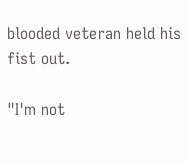blooded veteran held his fist out.

"I'm not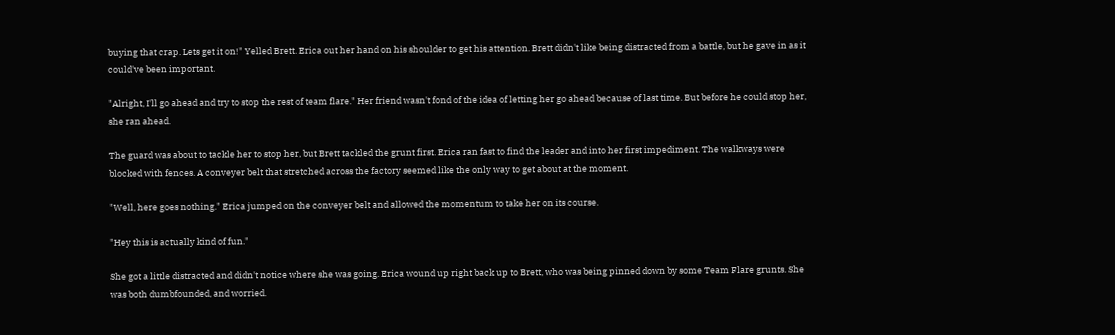buying that crap. Lets get it on!" Yelled Brett. Erica out her hand on his shoulder to get his attention. Brett didn't like being distracted from a battle, but he gave in as it could've been important.

"Alright, I'll go ahead and try to stop the rest of team flare." Her friend wasn't fond of the idea of letting her go ahead because of last time. But before he could stop her, she ran ahead.

The guard was about to tackle her to stop her, but Brett tackled the grunt first. Erica ran fast to find the leader and into her first impediment. The walkways were blocked with fences. A conveyer belt that stretched across the factory seemed like the only way to get about at the moment.

"Well, here goes nothing." Erica jumped on the conveyer belt and allowed the momentum to take her on its course.

"Hey this is actually kind of fun."

She got a little distracted and didn't notice where she was going. Erica wound up right back up to Brett, who was being pinned down by some Team Flare grunts. She was both dumbfounded, and worried.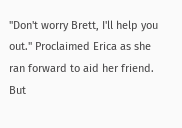"Don't worry Brett, I'll help you out." Proclaimed Erica as she ran forward to aid her friend. But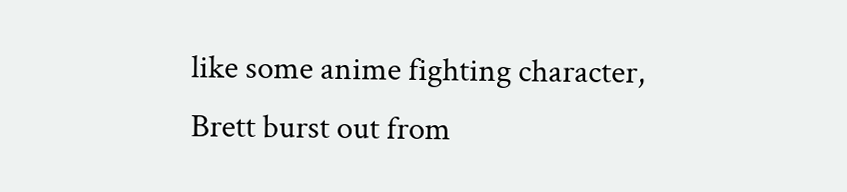like some anime fighting character, Brett burst out from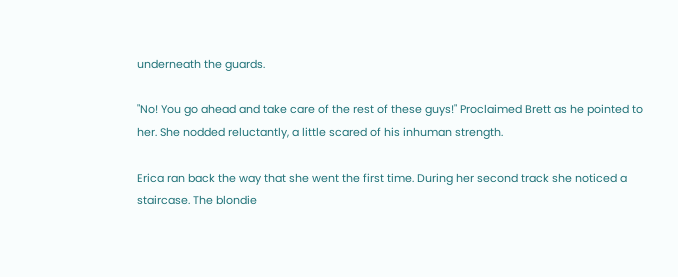underneath the guards.

"No! You go ahead and take care of the rest of these guys!" Proclaimed Brett as he pointed to her. She nodded reluctantly, a little scared of his inhuman strength.

Erica ran back the way that she went the first time. During her second track she noticed a staircase. The blondie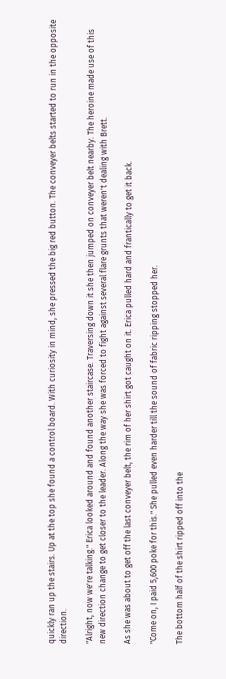quickly ran up the stairs. Up at the top she found a control board. With curiosity in mind, she pressed the big red button. The conveyer belts started to run in the opposite direction.

"Alright, now we're talking." Erica looked around and found another staircase. Traversing down it she then jumped on conveyer belt nearby. The heroine made use of this new direction change to get closer to the leader. Along the way she was forced to fight against several flare grunts that weren't dealing with Brett.

As she was about to get off the last conveyer belt, the rim of her shirt got caught on it. Erica pulled hard and frantically to get it back.

"Come on, I paid 5,600 poke for this." She pulled even harder till the sound of fabric ripping stopped her.

The bottom half of the shirt ripped off into the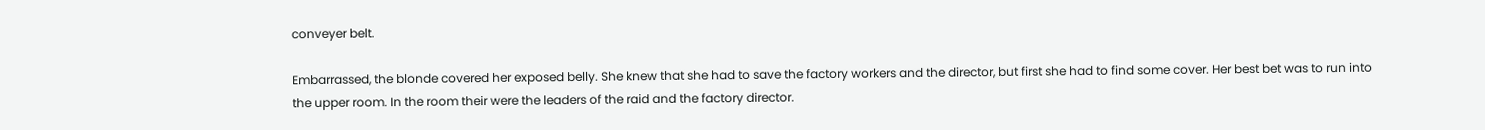conveyer belt.

Embarrassed, the blonde covered her exposed belly. She knew that she had to save the factory workers and the director, but first she had to find some cover. Her best bet was to run into the upper room. In the room their were the leaders of the raid and the factory director.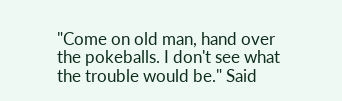"Come on old man, hand over the pokeballs. I don't see what the trouble would be." Said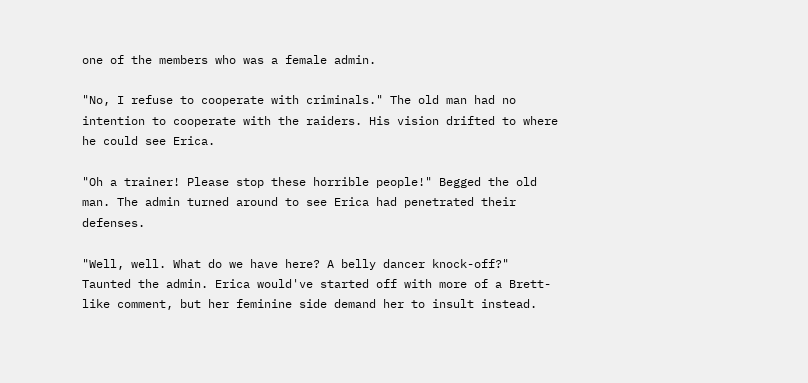one of the members who was a female admin.

"No, I refuse to cooperate with criminals." The old man had no intention to cooperate with the raiders. His vision drifted to where he could see Erica.

"Oh a trainer! Please stop these horrible people!" Begged the old man. The admin turned around to see Erica had penetrated their defenses.

"Well, well. What do we have here? A belly dancer knock-off?" Taunted the admin. Erica would've started off with more of a Brett-like comment, but her feminine side demand her to insult instead.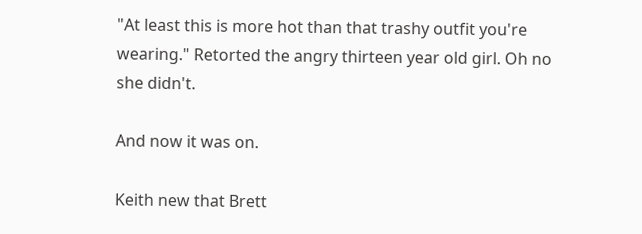"At least this is more hot than that trashy outfit you're wearing." Retorted the angry thirteen year old girl. Oh no she didn't.

And now it was on.

Keith new that Brett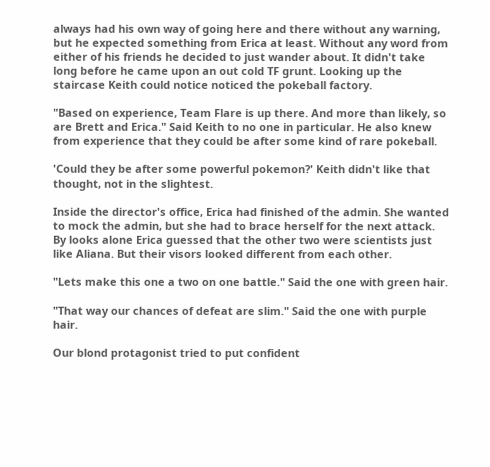always had his own way of going here and there without any warning, but he expected something from Erica at least. Without any word from either of his friends he decided to just wander about. It didn't take long before he came upon an out cold TF grunt. Looking up the staircase Keith could notice noticed the pokeball factory.

"Based on experience, Team Flare is up there. And more than likely, so are Brett and Erica." Said Keith to no one in particular. He also knew from experience that they could be after some kind of rare pokeball.

'Could they be after some powerful pokemon?' Keith didn't like that thought, not in the slightest.

Inside the director's office, Erica had finished of the admin. She wanted to mock the admin, but she had to brace herself for the next attack. By looks alone Erica guessed that the other two were scientists just like Aliana. But their visors looked different from each other.

"Lets make this one a two on one battle." Said the one with green hair.

"That way our chances of defeat are slim." Said the one with purple hair.

Our blond protagonist tried to put confident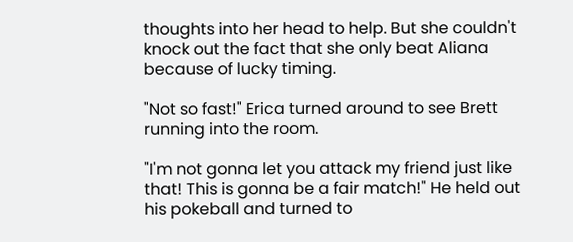thoughts into her head to help. But she couldn't knock out the fact that she only beat Aliana because of lucky timing.

"Not so fast!" Erica turned around to see Brett running into the room.

"I'm not gonna let you attack my friend just like that! This is gonna be a fair match!" He held out his pokeball and turned to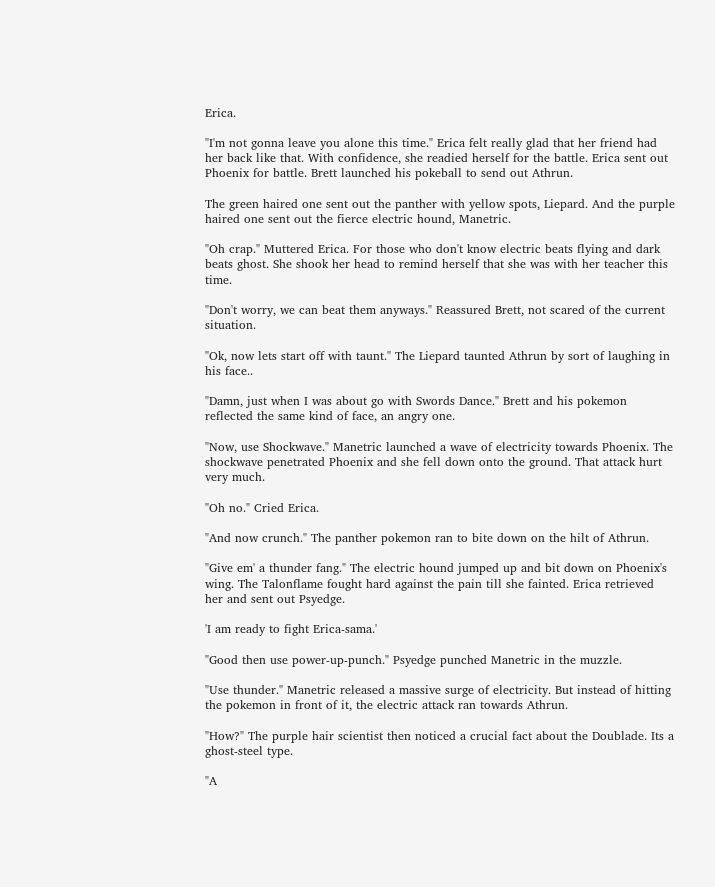Erica.

"I'm not gonna leave you alone this time." Erica felt really glad that her friend had her back like that. With confidence, she readied herself for the battle. Erica sent out Phoenix for battle. Brett launched his pokeball to send out Athrun.

The green haired one sent out the panther with yellow spots, Liepard. And the purple haired one sent out the fierce electric hound, Manetric.

"Oh crap." Muttered Erica. For those who don't know electric beats flying and dark beats ghost. She shook her head to remind herself that she was with her teacher this time.

"Don't worry, we can beat them anyways." Reassured Brett, not scared of the current situation.

"Ok, now lets start off with taunt." The Liepard taunted Athrun by sort of laughing in his face..

"Damn, just when I was about go with Swords Dance." Brett and his pokemon reflected the same kind of face, an angry one.

"Now, use Shockwave." Manetric launched a wave of electricity towards Phoenix. The shockwave penetrated Phoenix and she fell down onto the ground. That attack hurt very much.

"Oh no." Cried Erica.

"And now crunch." The panther pokemon ran to bite down on the hilt of Athrun.

"Give em' a thunder fang." The electric hound jumped up and bit down on Phoenix's wing. The Talonflame fought hard against the pain till she fainted. Erica retrieved her and sent out Psyedge.

'I am ready to fight Erica-sama.'

"Good then use power-up-punch." Psyedge punched Manetric in the muzzle.

"Use thunder." Manetric released a massive surge of electricity. But instead of hitting the pokemon in front of it, the electric attack ran towards Athrun.

"How?" The purple hair scientist then noticed a crucial fact about the Doublade. Its a ghost-steel type.

"A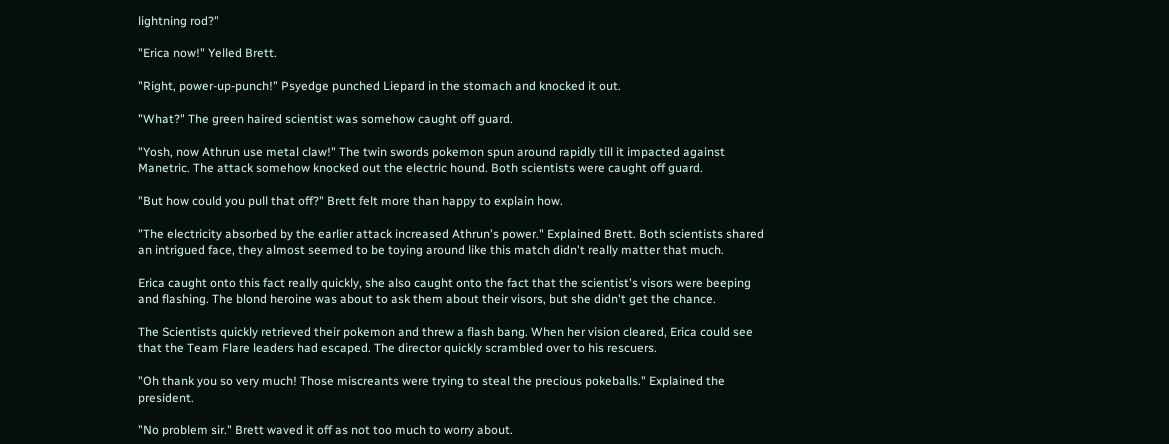lightning rod?"

"Erica now!" Yelled Brett.

"Right, power-up-punch!" Psyedge punched Liepard in the stomach and knocked it out.

"What?" The green haired scientist was somehow caught off guard.

"Yosh, now Athrun use metal claw!" The twin swords pokemon spun around rapidly till it impacted against Manetric. The attack somehow knocked out the electric hound. Both scientists were caught off guard.

"But how could you pull that off?" Brett felt more than happy to explain how.

"The electricity absorbed by the earlier attack increased Athrun's power." Explained Brett. Both scientists shared an intrigued face, they almost seemed to be toying around like this match didn't really matter that much.

Erica caught onto this fact really quickly, she also caught onto the fact that the scientist's visors were beeping and flashing. The blond heroine was about to ask them about their visors, but she didn't get the chance.

The Scientists quickly retrieved their pokemon and threw a flash bang. When her vision cleared, Erica could see that the Team Flare leaders had escaped. The director quickly scrambled over to his rescuers.

"Oh thank you so very much! Those miscreants were trying to steal the precious pokeballs." Explained the president.

"No problem sir." Brett waved it off as not too much to worry about.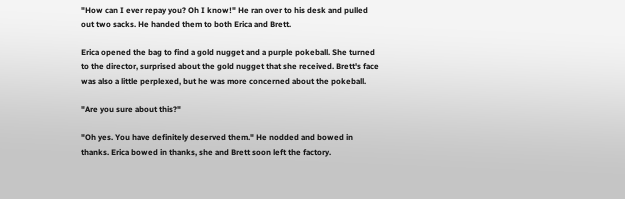"How can I ever repay you? Oh I know!" He ran over to his desk and pulled out two sacks. He handed them to both Erica and Brett.

Erica opened the bag to find a gold nugget and a purple pokeball. She turned to the director, surprised about the gold nugget that she received. Brett's face was also a little perplexed, but he was more concerned about the pokeball.

"Are you sure about this?"

"Oh yes. You have definitely deserved them." He nodded and bowed in thanks. Erica bowed in thanks, she and Brett soon left the factory.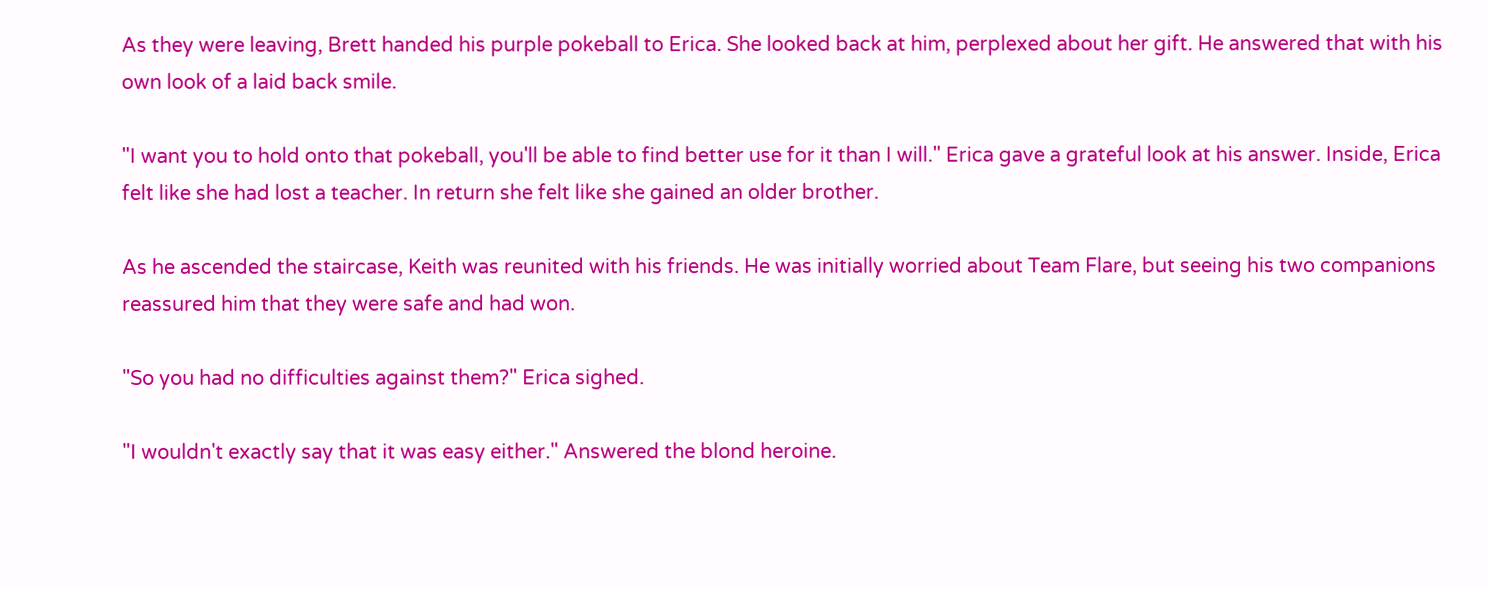As they were leaving, Brett handed his purple pokeball to Erica. She looked back at him, perplexed about her gift. He answered that with his own look of a laid back smile.

"I want you to hold onto that pokeball, you'll be able to find better use for it than I will." Erica gave a grateful look at his answer. Inside, Erica felt like she had lost a teacher. In return she felt like she gained an older brother.

As he ascended the staircase, Keith was reunited with his friends. He was initially worried about Team Flare, but seeing his two companions reassured him that they were safe and had won.

"So you had no difficulties against them?" Erica sighed.

"I wouldn't exactly say that it was easy either." Answered the blond heroine.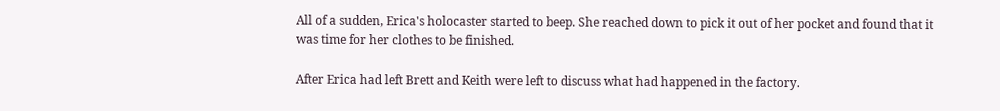All of a sudden, Erica's holocaster started to beep. She reached down to pick it out of her pocket and found that it was time for her clothes to be finished.

After Erica had left Brett and Keith were left to discuss what had happened in the factory.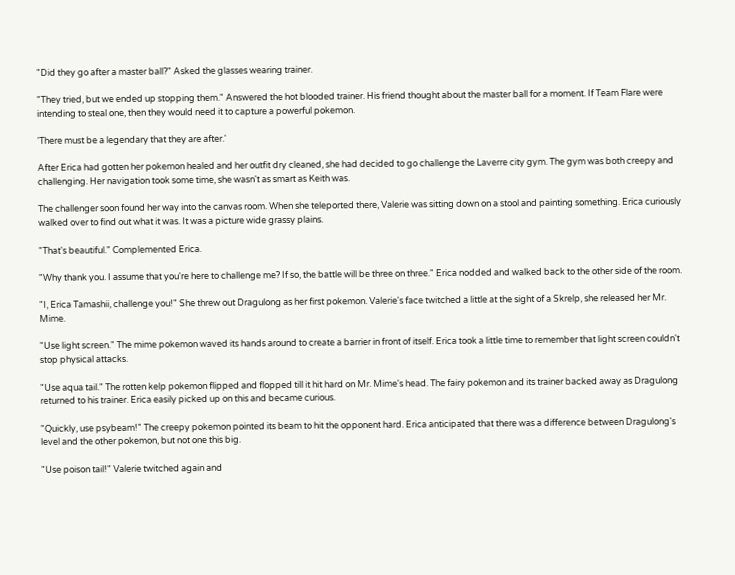"Did they go after a master ball?" Asked the glasses wearing trainer.

"They tried, but we ended up stopping them." Answered the hot blooded trainer. His friend thought about the master ball for a moment. If Team Flare were intending to steal one, then they would need it to capture a powerful pokemon.

'There must be a legendary that they are after.'

After Erica had gotten her pokemon healed and her outfit dry cleaned, she had decided to go challenge the Laverre city gym. The gym was both creepy and challenging. Her navigation took some time, she wasn't as smart as Keith was.

The challenger soon found her way into the canvas room. When she teleported there, Valerie was sitting down on a stool and painting something. Erica curiously walked over to find out what it was. It was a picture wide grassy plains.

"That's beautiful." Complemented Erica.

"Why thank you. I assume that you're here to challenge me? If so, the battle will be three on three." Erica nodded and walked back to the other side of the room.

"I, Erica Tamashii, challenge you!" She threw out Dragulong as her first pokemon. Valerie's face twitched a little at the sight of a Skrelp, she released her Mr. Mime.

"Use light screen." The mime pokemon waved its hands around to create a barrier in front of itself. Erica took a little time to remember that light screen couldn't stop physical attacks.

"Use aqua tail." The rotten kelp pokemon flipped and flopped till it hit hard on Mr. Mime's head. The fairy pokemon and its trainer backed away as Dragulong returned to his trainer. Erica easily picked up on this and became curious.

"Quickly, use psybeam!" The creepy pokemon pointed its beam to hit the opponent hard. Erica anticipated that there was a difference between Dragulong's level and the other pokemon, but not one this big.

"Use poison tail!" Valerie twitched again and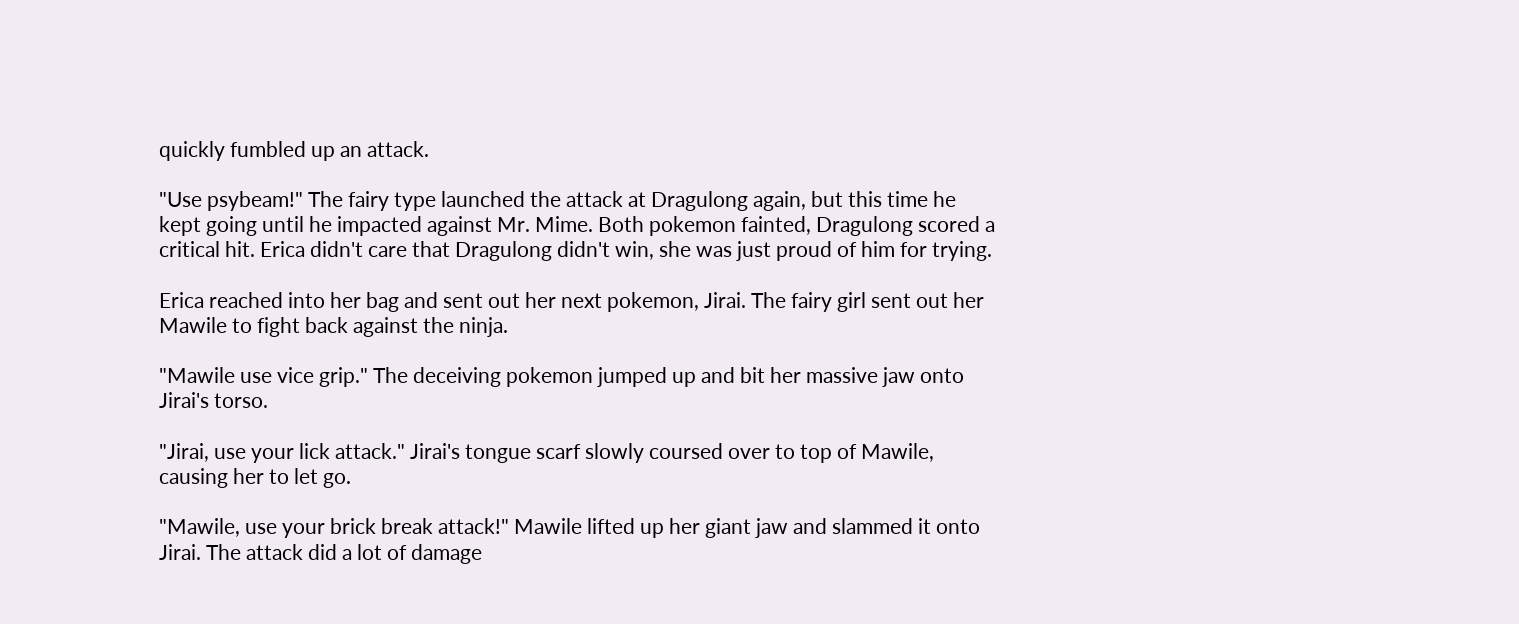quickly fumbled up an attack.

"Use psybeam!" The fairy type launched the attack at Dragulong again, but this time he kept going until he impacted against Mr. Mime. Both pokemon fainted, Dragulong scored a critical hit. Erica didn't care that Dragulong didn't win, she was just proud of him for trying.

Erica reached into her bag and sent out her next pokemon, Jirai. The fairy girl sent out her Mawile to fight back against the ninja.

"Mawile use vice grip." The deceiving pokemon jumped up and bit her massive jaw onto Jirai's torso.

"Jirai, use your lick attack." Jirai's tongue scarf slowly coursed over to top of Mawile, causing her to let go.

"Mawile, use your brick break attack!" Mawile lifted up her giant jaw and slammed it onto Jirai. The attack did a lot of damage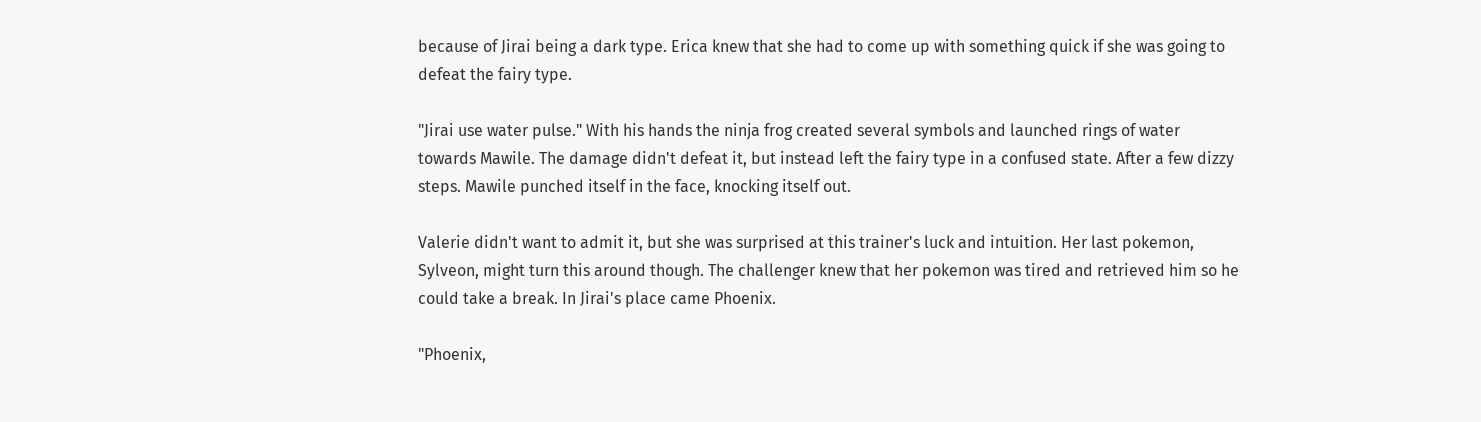because of Jirai being a dark type. Erica knew that she had to come up with something quick if she was going to defeat the fairy type.

"Jirai use water pulse." With his hands the ninja frog created several symbols and launched rings of water towards Mawile. The damage didn't defeat it, but instead left the fairy type in a confused state. After a few dizzy steps. Mawile punched itself in the face, knocking itself out.

Valerie didn't want to admit it, but she was surprised at this trainer's luck and intuition. Her last pokemon, Sylveon, might turn this around though. The challenger knew that her pokemon was tired and retrieved him so he could take a break. In Jirai's place came Phoenix.

"Phoenix,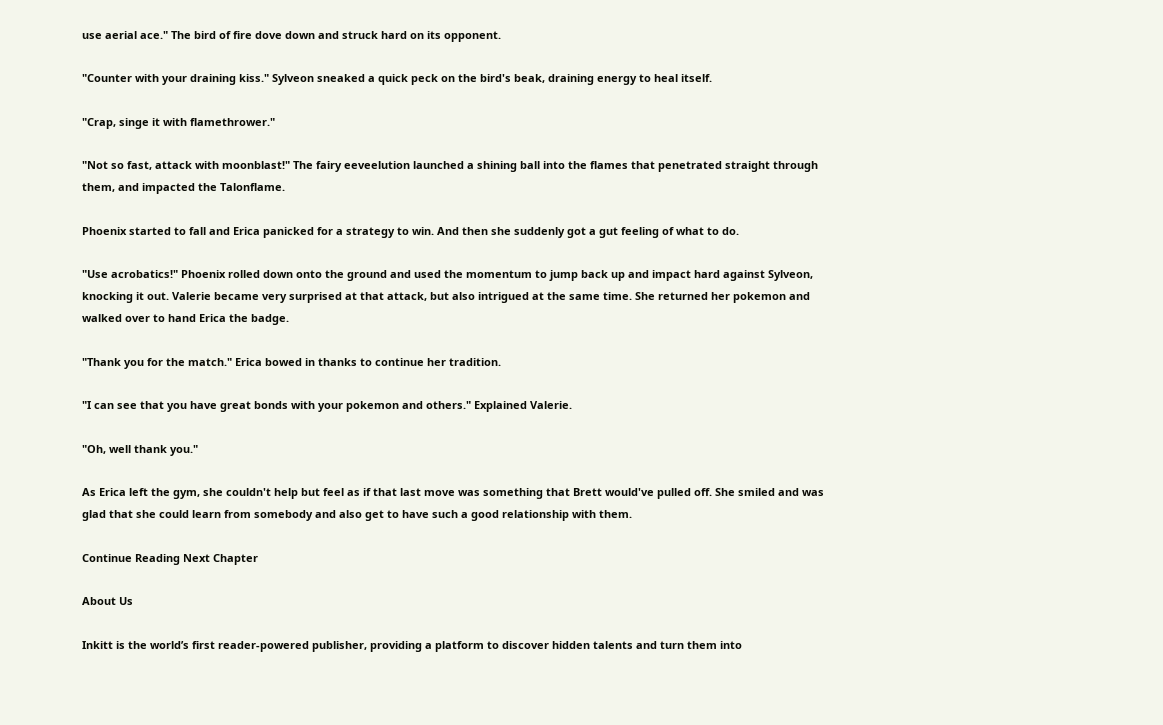use aerial ace." The bird of fire dove down and struck hard on its opponent.

"Counter with your draining kiss." Sylveon sneaked a quick peck on the bird's beak, draining energy to heal itself.

"Crap, singe it with flamethrower."

"Not so fast, attack with moonblast!" The fairy eeveelution launched a shining ball into the flames that penetrated straight through them, and impacted the Talonflame.

Phoenix started to fall and Erica panicked for a strategy to win. And then she suddenly got a gut feeling of what to do.

"Use acrobatics!" Phoenix rolled down onto the ground and used the momentum to jump back up and impact hard against Sylveon, knocking it out. Valerie became very surprised at that attack, but also intrigued at the same time. She returned her pokemon and walked over to hand Erica the badge.

"Thank you for the match." Erica bowed in thanks to continue her tradition.

"I can see that you have great bonds with your pokemon and others." Explained Valerie.

"Oh, well thank you."

As Erica left the gym, she couldn't help but feel as if that last move was something that Brett would've pulled off. She smiled and was glad that she could learn from somebody and also get to have such a good relationship with them.

Continue Reading Next Chapter

About Us

Inkitt is the world’s first reader-powered publisher, providing a platform to discover hidden talents and turn them into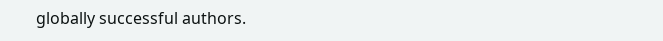globally successful authors.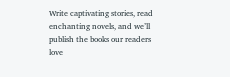Write captivating stories, read enchanting novels, and we’ll publish the books our readers love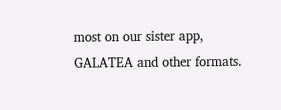most on our sister app, GALATEA and other formats.